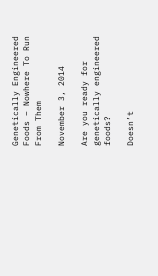Genetically Engineered Foods – Nowhere To Run From Them

November 3, 2014

Are you ready for genetically engineered foods?

Doesn’t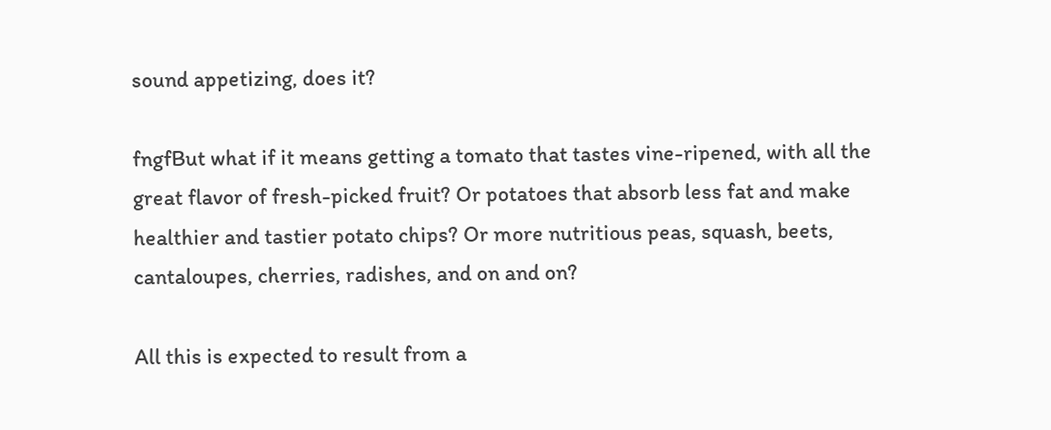sound appetizing, does it?

fngfBut what if it means getting a tomato that tastes vine-ripened, with all the great flavor of fresh-picked fruit? Or potatoes that absorb less fat and make healthier and tastier potato chips? Or more nutritious peas, squash, beets, cantaloupes, cherries, radishes, and on and on?

All this is expected to result from a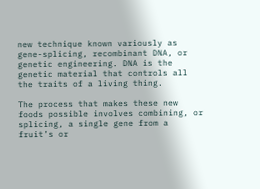new technique known variously as gene-splicing, recombinant DNA, or genetic engineering. DNA is the genetic material that controls all the traits of a living thing.

The process that makes these new foods possible involves combining, or splicing, a single gene from a fruit’s or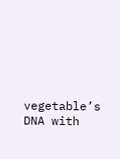vegetable’s DNA with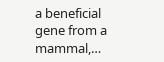a beneficial gene from a mammal,…